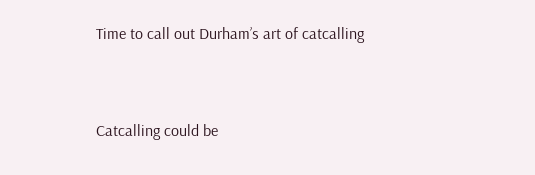Time to call out Durham’s art of catcalling


Catcalling could be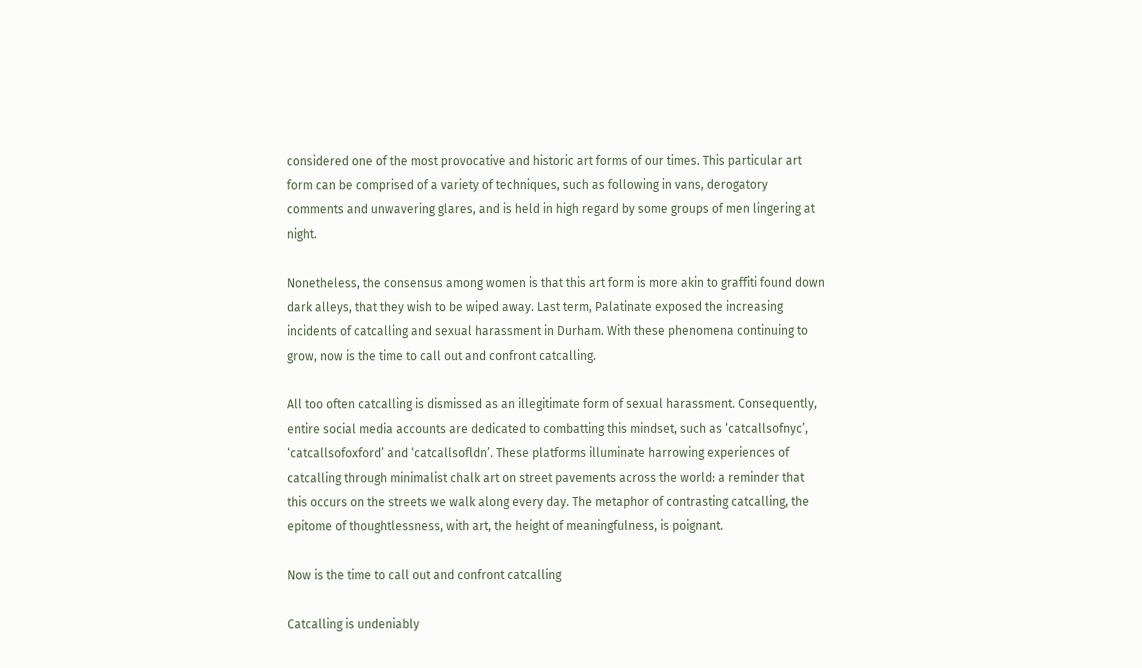considered one of the most provocative and historic art forms of our times. This particular art form can be comprised of a variety of techniques, such as following in vans, derogatory comments and unwavering glares, and is held in high regard by some groups of men lingering at night.

Nonetheless, the consensus among women is that this art form is more akin to graffiti found down dark alleys, that they wish to be wiped away. Last term, Palatinate exposed the increasing incidents of catcalling and sexual harassment in Durham. With these phenomena continuing to grow, now is the time to call out and confront catcalling.

All too often catcalling is dismissed as an illegitimate form of sexual harassment. Consequently, entire social media accounts are dedicated to combatting this mindset, such as ‘catcallsofnyc’, ‘catcallsofoxford’ and ‘catcallsofldn’. These platforms illuminate harrowing experiences of catcalling through minimalist chalk art on street pavements across the world: a reminder that this occurs on the streets we walk along every day. The metaphor of contrasting catcalling, the epitome of thoughtlessness, with art, the height of meaningfulness, is poignant.

Now is the time to call out and confront catcalling

Catcalling is undeniably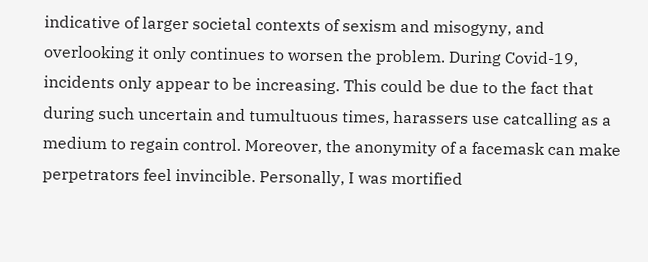indicative of larger societal contexts of sexism and misogyny, and overlooking it only continues to worsen the problem. During Covid-19, incidents only appear to be increasing. This could be due to the fact that during such uncertain and tumultuous times, harassers use catcalling as a medium to regain control. Moreover, the anonymity of a facemask can make perpetrators feel invincible. Personally, I was mortified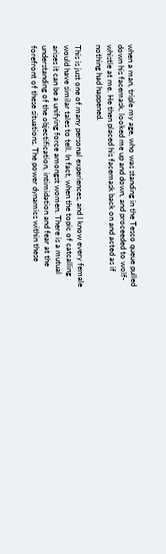when a man, triple my age, who was standing in the Tesco queue pulled down his facemask, looked me up and down, and proceeded to wolf-whistle at me. He then placed his facemask back on and acted as if nothing had happened.

This is just one of many personal experiences, and I know every female would have similar tales to tell. In fact, when the topic of catcalling arises it can be a unifying force amongst women. There is a mutual understanding of the objectification, intimidation and fear at the forefront of these situations. The power dynamics within these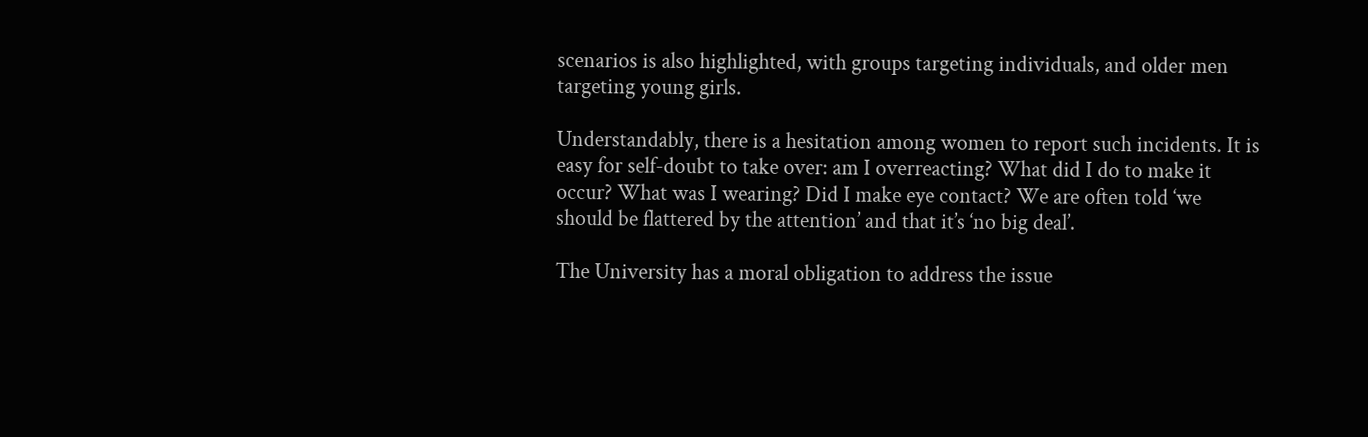scenarios is also highlighted, with groups targeting individuals, and older men targeting young girls.

Understandably, there is a hesitation among women to report such incidents. It is easy for self-doubt to take over: am I overreacting? What did I do to make it occur? What was I wearing? Did I make eye contact? We are often told ‘we should be flattered by the attention’ and that it’s ‘no big deal’.

The University has a moral obligation to address the issue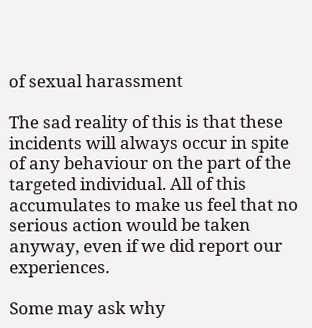of sexual harassment

The sad reality of this is that these incidents will always occur in spite of any behaviour on the part of the targeted individual. All of this accumulates to make us feel that no serious action would be taken anyway, even if we did report our experiences.

Some may ask why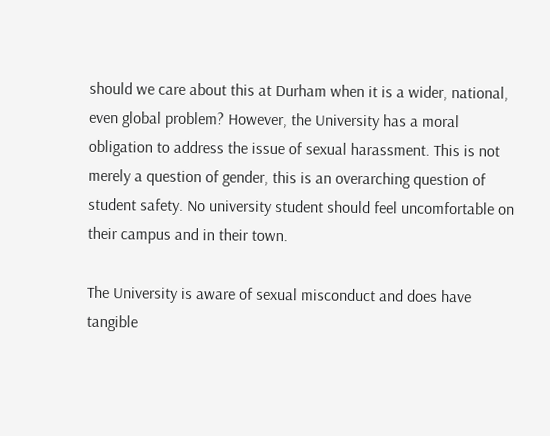should we care about this at Durham when it is a wider, national, even global problem? However, the University has a moral obligation to address the issue of sexual harassment. This is not merely a question of gender, this is an overarching question of student safety. No university student should feel uncomfortable on their campus and in their town.

The University is aware of sexual misconduct and does have tangible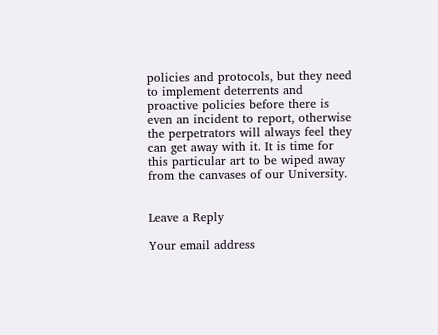policies and protocols, but they need to implement deterrents and proactive policies before there is even an incident to report, otherwise the perpetrators will always feel they can get away with it. It is time for this particular art to be wiped away from the canvases of our University.


Leave a Reply

Your email address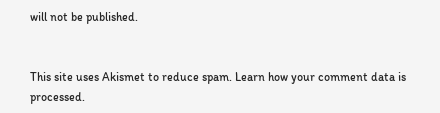will not be published.


This site uses Akismet to reduce spam. Learn how your comment data is processed.